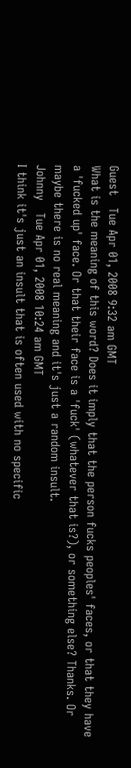Guest   Tue Apr 01, 2008 9:32 am GMT
What is the meaning of this word? Does it imply that the person fucks peoples' faces, or that they have a 'fucked up' face. Or that their face is a 'fuck' (whatever that is?), or something else? Thanks. Or maybe there is no real meaning and it's just a random insult.
Johnny   Tue Apr 01, 2008 10:24 am GMT
I think it's just an insult that is often used with no specific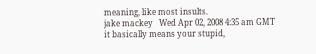meaning, like most insults.
jake mackey   Wed Apr 02, 2008 4:35 am GMT
it basically means your stupid,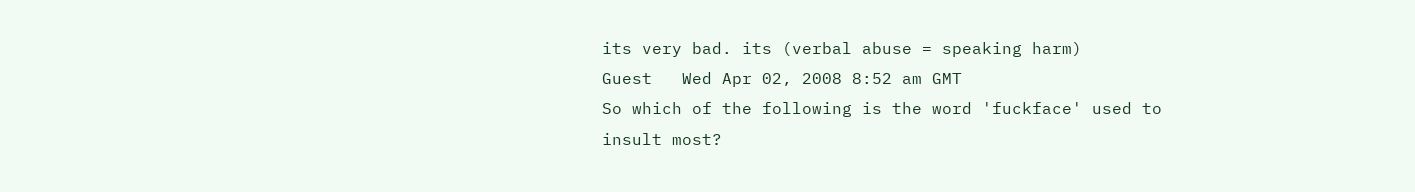its very bad. its (verbal abuse = speaking harm)
Guest   Wed Apr 02, 2008 8:52 am GMT
So which of the following is the word 'fuckface' used to insult most?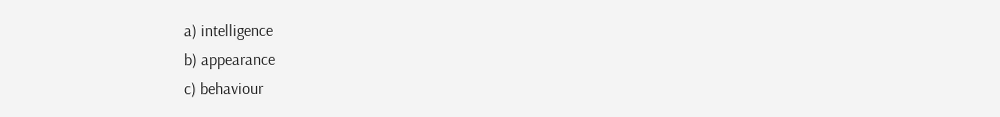a) intelligence
b) appearance
c) behaviour